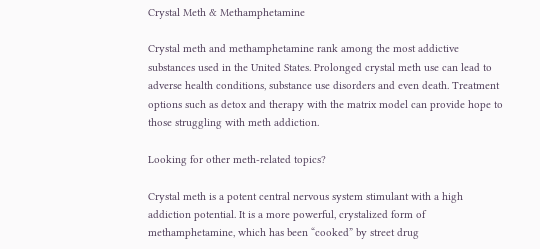Crystal Meth & Methamphetamine

Crystal meth and methamphetamine rank among the most addictive substances used in the United States. Prolonged crystal meth use can lead to adverse health conditions, substance use disorders and even death. Treatment options such as detox and therapy with the matrix model can provide hope to those struggling with meth addiction.

Looking for other meth-related topics?

Crystal meth is a potent central nervous system stimulant with a high addiction potential. It is a more powerful, crystalized form of methamphetamine, which has been “cooked” by street drug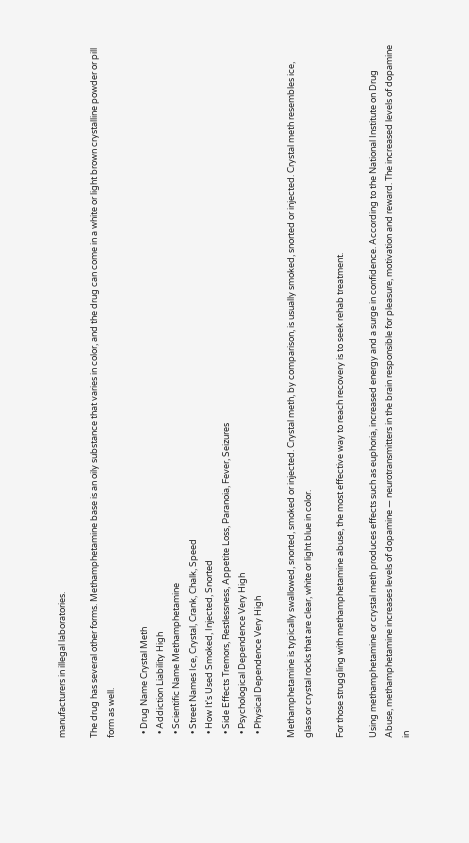manufacturers in illegal laboratories.

The drug has several other forms. Methamphetamine base is an oily substance that varies in color, and the drug can come in a white or light brown crystalline powder or pill form as well.

  • Drug Name Crystal Meth
  • Addiction Liability High
  • Scientific Name Methamphetamine
  • Street Names Ice, Crystal, Crank, Chalk, Speed
  • How It's Used Smoked, Injected, Snorted
  • Side Effects Tremors, Restlessness, Appetite Loss, Paranoia, Fever, Seizures
  • Psychological Dependence Very High
  • Physical Dependence Very High

Methamphetamine is typically swallowed, snorted, smoked or injected. Crystal meth, by comparison, is usually smoked, snorted or injected. Crystal meth resembles ice, glass or crystal rocks that are clear, white or light blue in color.

For those struggling with methamphetamine abuse, the most effective way to reach recovery is to seek rehab treatment.

Using methamphetamine or crystal meth produces effects such as euphoria, increased energy and a surge in confidence. According to the National Institute on Drug Abuse, methamphetamine increases levels of dopamine — neurotransmitters in the brain responsible for pleasure, motivation and reward. The increased levels of dopamine in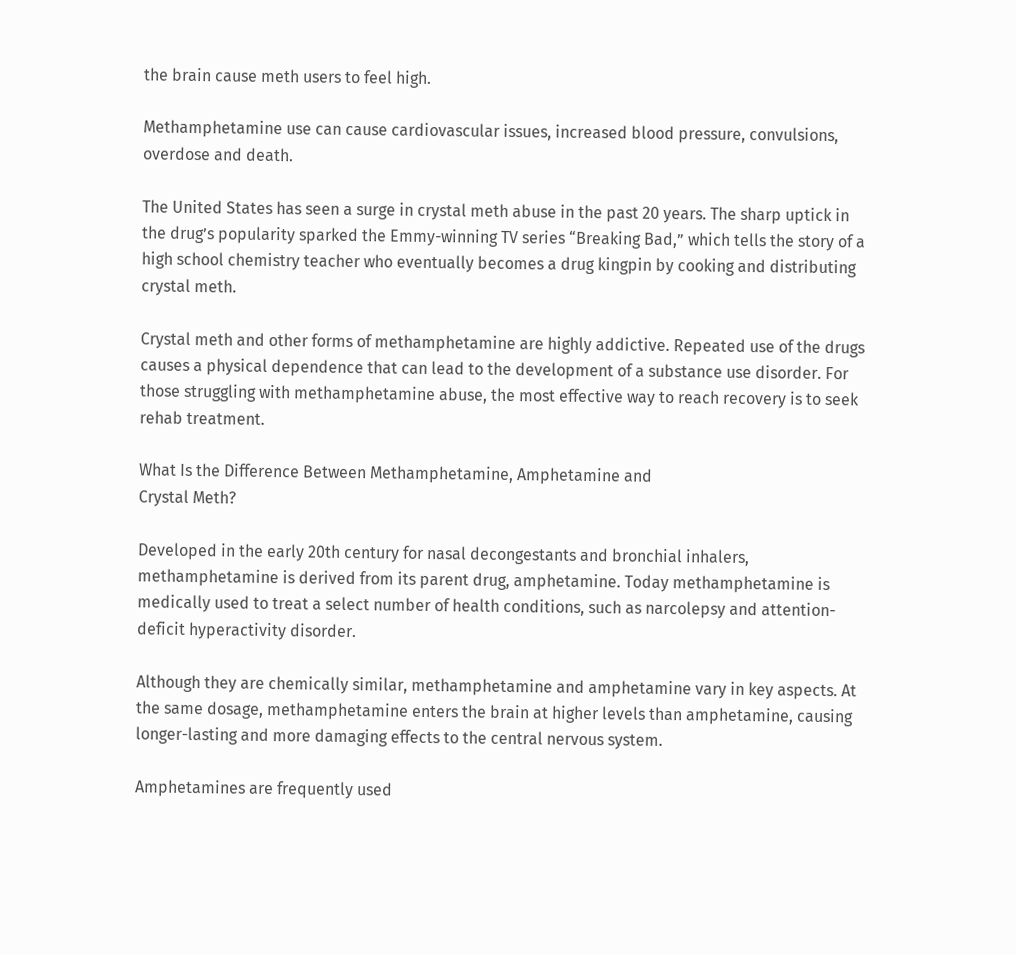the brain cause meth users to feel high.

Methamphetamine use can cause cardiovascular issues, increased blood pressure, convulsions, overdose and death.

The United States has seen a surge in crystal meth abuse in the past 20 years. The sharp uptick in the drug’s popularity sparked the Emmy-winning TV series “Breaking Bad,” which tells the story of a high school chemistry teacher who eventually becomes a drug kingpin by cooking and distributing crystal meth.

Crystal meth and other forms of methamphetamine are highly addictive. Repeated use of the drugs causes a physical dependence that can lead to the development of a substance use disorder. For those struggling with methamphetamine abuse, the most effective way to reach recovery is to seek rehab treatment.

What Is the Difference Between Methamphetamine, Amphetamine and
Crystal Meth?

Developed in the early 20th century for nasal decongestants and bronchial inhalers, methamphetamine is derived from its parent drug, amphetamine. Today methamphetamine is medically used to treat a select number of health conditions, such as narcolepsy and attention-deficit hyperactivity disorder.

Although they are chemically similar, methamphetamine and amphetamine vary in key aspects. At the same dosage, methamphetamine enters the brain at higher levels than amphetamine, causing longer-lasting and more damaging effects to the central nervous system.

Amphetamines are frequently used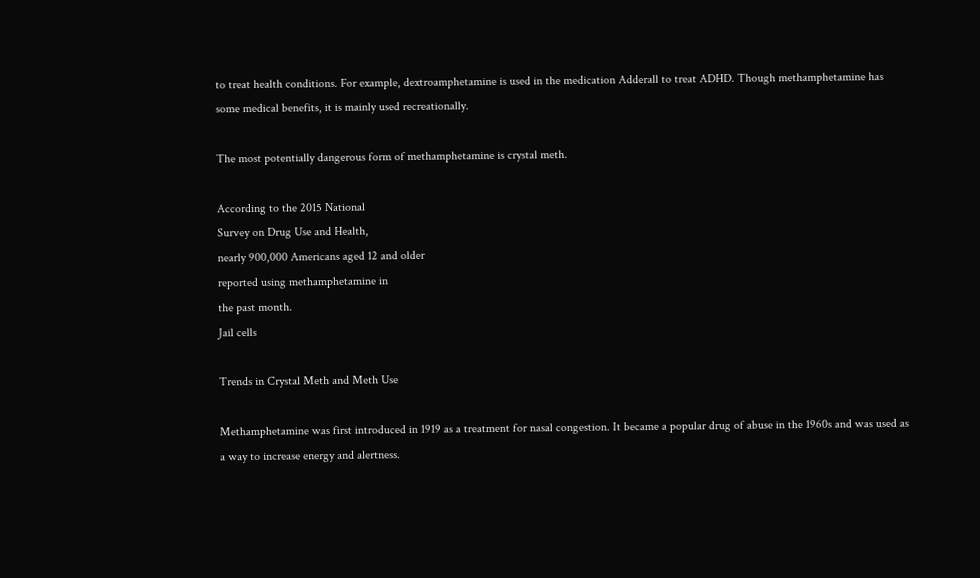to treat health conditions. For example, dextroamphetamine is used in the medication Adderall to treat ADHD. Though methamphetamine has some medical benefits, it is mainly used recreationally.

The most potentially dangerous form of methamphetamine is crystal meth.

According to the 2015 National
Survey on Drug Use and Health,
nearly 900,000 Americans aged 12 and older
reported using methamphetamine in
the past month.
Jail cells

Trends in Crystal Meth and Meth Use

Methamphetamine was first introduced in 1919 as a treatment for nasal congestion. It became a popular drug of abuse in the 1960s and was used as a way to increase energy and alertness.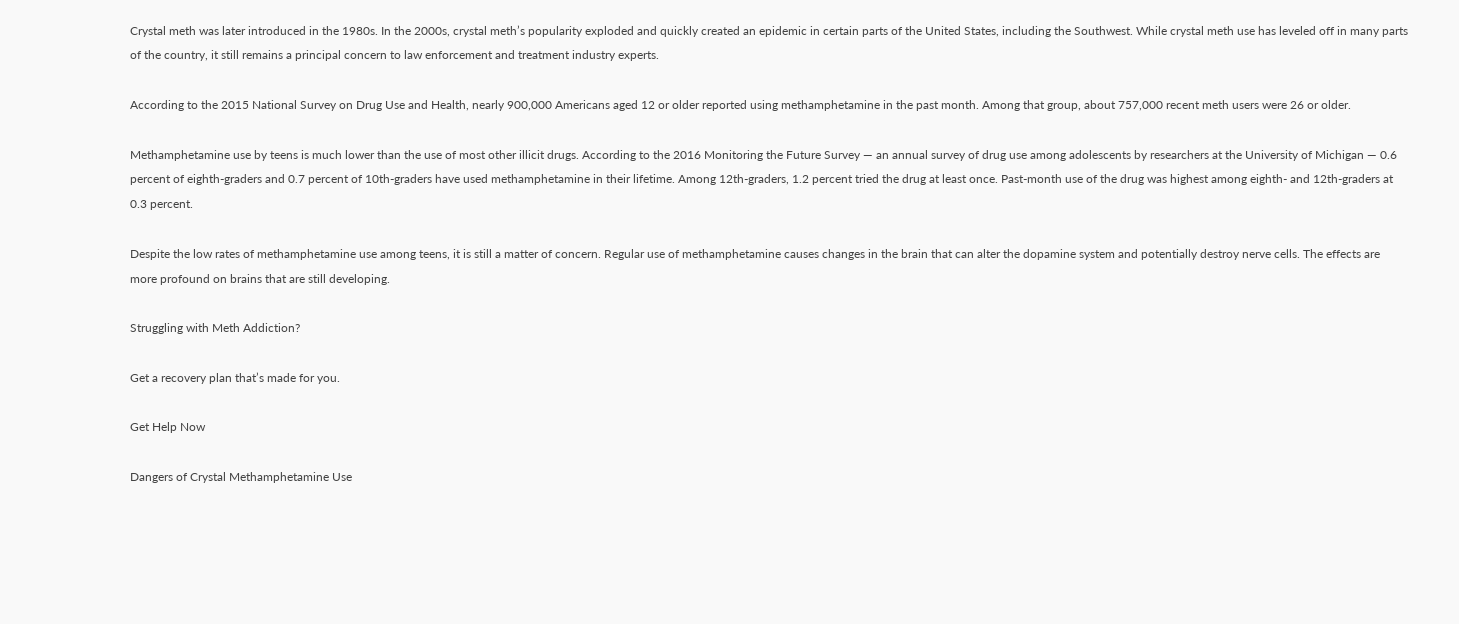Crystal meth was later introduced in the 1980s. In the 2000s, crystal meth’s popularity exploded and quickly created an epidemic in certain parts of the United States, including the Southwest. While crystal meth use has leveled off in many parts of the country, it still remains a principal concern to law enforcement and treatment industry experts.

According to the 2015 National Survey on Drug Use and Health, nearly 900,000 Americans aged 12 or older reported using methamphetamine in the past month. Among that group, about 757,000 recent meth users were 26 or older.

Methamphetamine use by teens is much lower than the use of most other illicit drugs. According to the 2016 Monitoring the Future Survey — an annual survey of drug use among adolescents by researchers at the University of Michigan — 0.6 percent of eighth-graders and 0.7 percent of 10th-graders have used methamphetamine in their lifetime. Among 12th-graders, 1.2 percent tried the drug at least once. Past-month use of the drug was highest among eighth- and 12th-graders at 0.3 percent.

Despite the low rates of methamphetamine use among teens, it is still a matter of concern. Regular use of methamphetamine causes changes in the brain that can alter the dopamine system and potentially destroy nerve cells. The effects are more profound on brains that are still developing.

Struggling with Meth Addiction?

Get a recovery plan that’s made for you.

Get Help Now

Dangers of Crystal Methamphetamine Use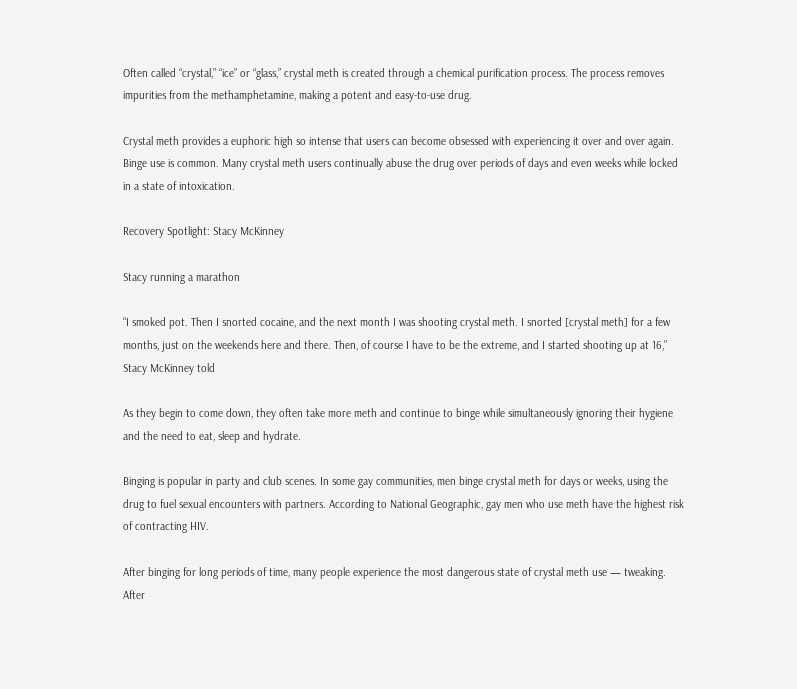Often called “crystal,” “ice” or “glass,” crystal meth is created through a chemical purification process. The process removes impurities from the methamphetamine, making a potent and easy-to-use drug.

Crystal meth provides a euphoric high so intense that users can become obsessed with experiencing it over and over again. Binge use is common. Many crystal meth users continually abuse the drug over periods of days and even weeks while locked in a state of intoxication.

Recovery Spotlight: Stacy McKinney

Stacy running a marathon

“I smoked pot. Then I snorted cocaine, and the next month I was shooting crystal meth. I snorted [crystal meth] for a few months, just on the weekends here and there. Then, of course I have to be the extreme, and I started shooting up at 16,” Stacy McKinney told

As they begin to come down, they often take more meth and continue to binge while simultaneously ignoring their hygiene and the need to eat, sleep and hydrate.

Binging is popular in party and club scenes. In some gay communities, men binge crystal meth for days or weeks, using the drug to fuel sexual encounters with partners. According to National Geographic, gay men who use meth have the highest risk of contracting HIV.

After binging for long periods of time, many people experience the most dangerous state of crystal meth use — tweaking. After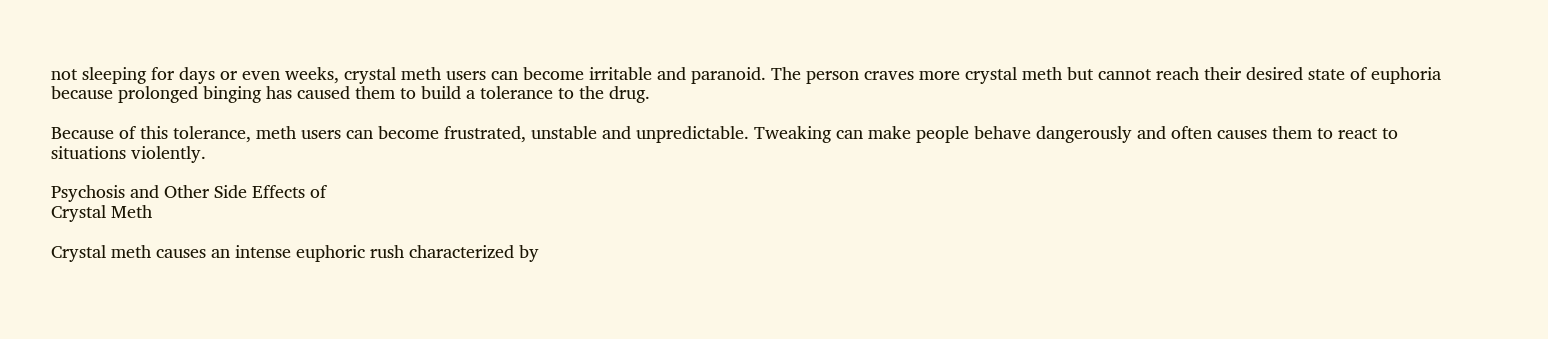not sleeping for days or even weeks, crystal meth users can become irritable and paranoid. The person craves more crystal meth but cannot reach their desired state of euphoria because prolonged binging has caused them to build a tolerance to the drug.

Because of this tolerance, meth users can become frustrated, unstable and unpredictable. Tweaking can make people behave dangerously and often causes them to react to situations violently.

Psychosis and Other Side Effects of
Crystal Meth

Crystal meth causes an intense euphoric rush characterized by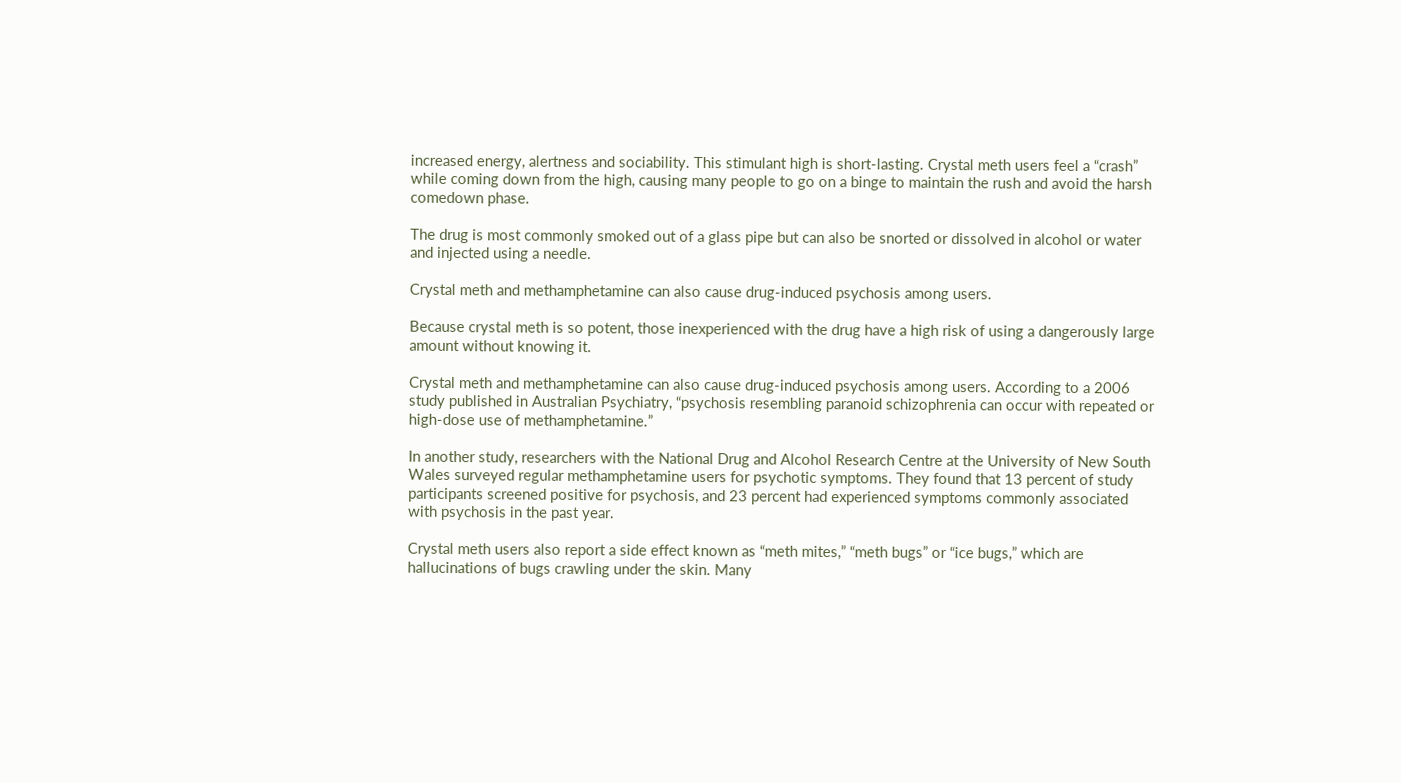increased energy, alertness and sociability. This stimulant high is short-lasting. Crystal meth users feel a “crash” while coming down from the high, causing many people to go on a binge to maintain the rush and avoid the harsh comedown phase.

The drug is most commonly smoked out of a glass pipe but can also be snorted or dissolved in alcohol or water and injected using a needle.

Crystal meth and methamphetamine can also cause drug-induced psychosis among users.

Because crystal meth is so potent, those inexperienced with the drug have a high risk of using a dangerously large amount without knowing it.

Crystal meth and methamphetamine can also cause drug-induced psychosis among users. According to a 2006 study published in Australian Psychiatry, “psychosis resembling paranoid schizophrenia can occur with repeated or high-dose use of methamphetamine.”

In another study, researchers with the National Drug and Alcohol Research Centre at the University of New South Wales surveyed regular methamphetamine users for psychotic symptoms. They found that 13 percent of study participants screened positive for psychosis, and 23 percent had experienced symptoms commonly associated with psychosis in the past year.

Crystal meth users also report a side effect known as “meth mites,” “meth bugs” or “ice bugs,” which are hallucinations of bugs crawling under the skin. Many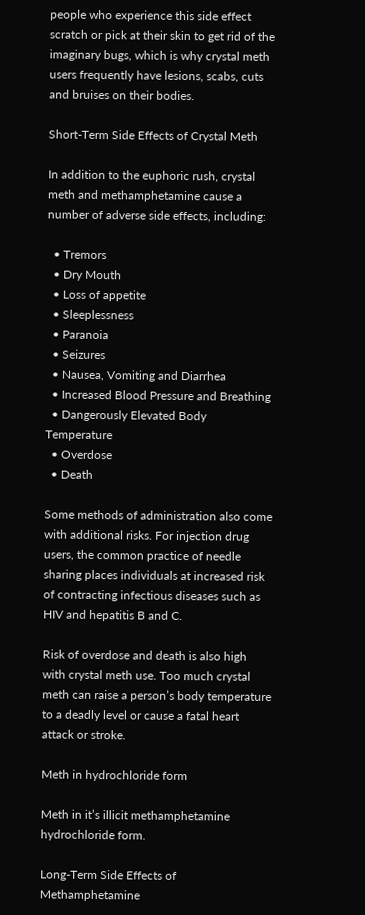people who experience this side effect scratch or pick at their skin to get rid of the imaginary bugs, which is why crystal meth users frequently have lesions, scabs, cuts and bruises on their bodies.

Short-Term Side Effects of Crystal Meth

In addition to the euphoric rush, crystal meth and methamphetamine cause a number of adverse side effects, including:

  • Tremors
  • Dry Mouth
  • Loss of appetite
  • Sleeplessness
  • Paranoia
  • Seizures
  • Nausea, Vomiting and Diarrhea
  • Increased Blood Pressure and Breathing
  • Dangerously Elevated Body Temperature
  • Overdose
  • Death

Some methods of administration also come with additional risks. For injection drug users, the common practice of needle sharing places individuals at increased risk of contracting infectious diseases such as HIV and hepatitis B and C.

Risk of overdose and death is also high with crystal meth use. Too much crystal meth can raise a person’s body temperature to a deadly level or cause a fatal heart attack or stroke.

Meth in hydrochloride form

Meth in it’s illicit methamphetamine hydrochloride form.

Long-Term Side Effects of Methamphetamine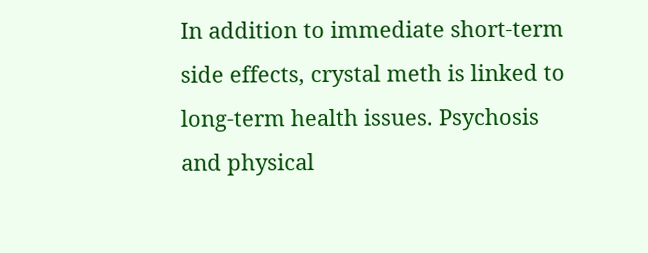In addition to immediate short-term side effects, crystal meth is linked to long-term health issues. Psychosis and physical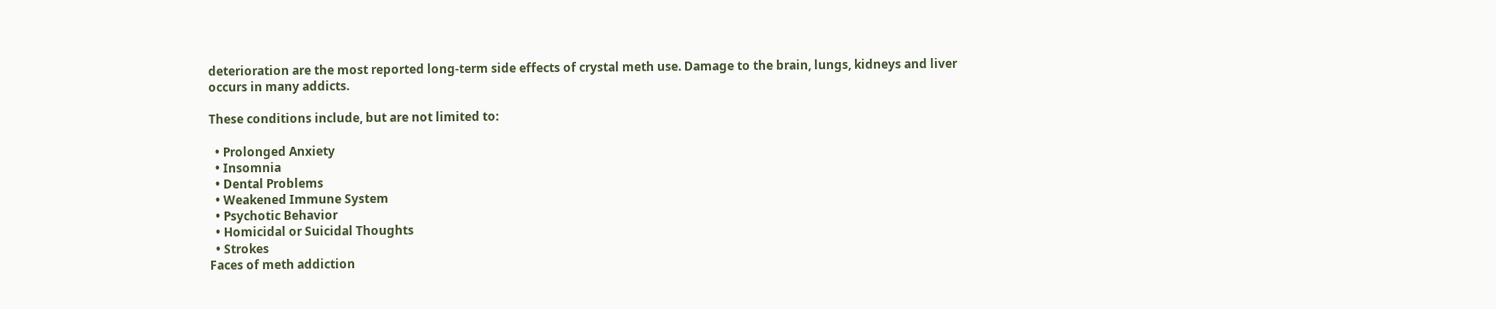deterioration are the most reported long-term side effects of crystal meth use. Damage to the brain, lungs, kidneys and liver occurs in many addicts.

These conditions include, but are not limited to:

  • Prolonged Anxiety
  • Insomnia
  • Dental Problems
  • Weakened Immune System
  • Psychotic Behavior
  • Homicidal or Suicidal Thoughts
  • Strokes
Faces of meth addiction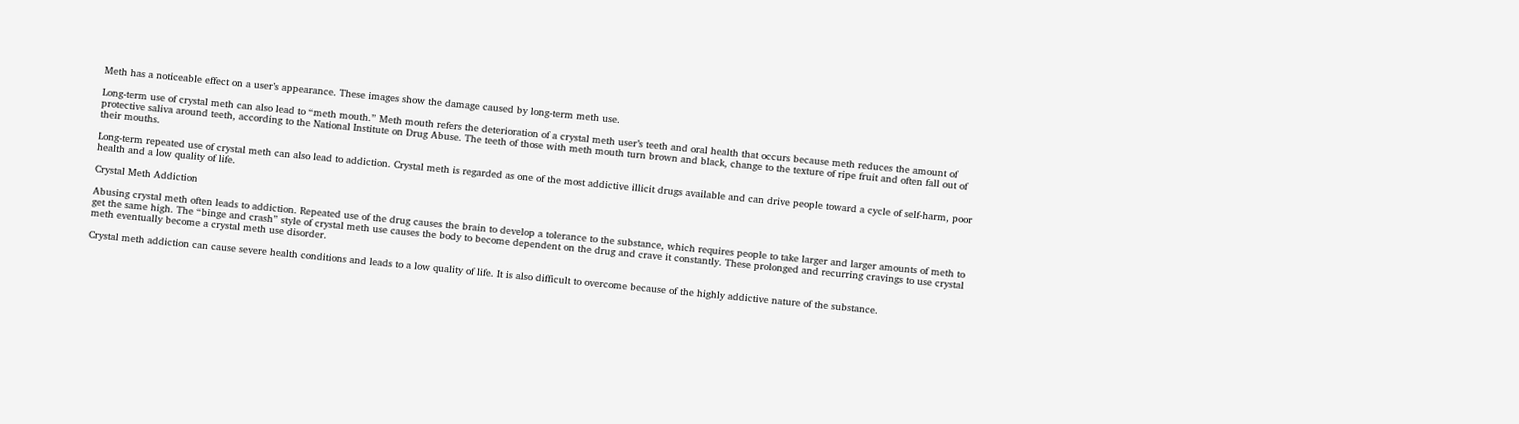Meth has a noticeable effect on a user’s appearance. These images show the damage caused by long-term meth use.

Long-term use of crystal meth can also lead to “meth mouth.” Meth mouth refers the deterioration of a crystal meth user’s teeth and oral health that occurs because meth reduces the amount of protective saliva around teeth, according to the National Institute on Drug Abuse. The teeth of those with meth mouth turn brown and black, change to the texture of ripe fruit and often fall out of their mouths.

Long-term repeated use of crystal meth can also lead to addiction. Crystal meth is regarded as one of the most addictive illicit drugs available and can drive people toward a cycle of self-harm, poor health and a low quality of life.

Crystal Meth Addiction

Abusing crystal meth often leads to addiction. Repeated use of the drug causes the brain to develop a tolerance to the substance, which requires people to take larger and larger amounts of meth to get the same high. The “binge and crash” style of crystal meth use causes the body to become dependent on the drug and crave it constantly. These prolonged and recurring cravings to use crystal meth eventually become a crystal meth use disorder.

Crystal meth addiction can cause severe health conditions and leads to a low quality of life. It is also difficult to overcome because of the highly addictive nature of the substance.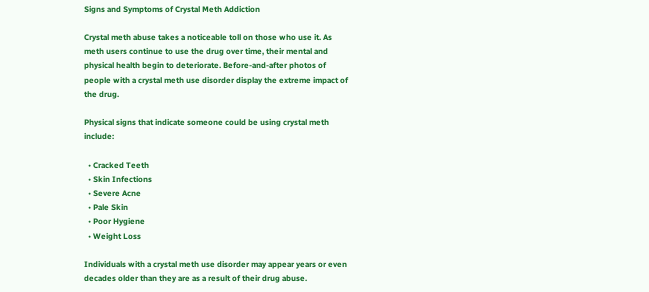Signs and Symptoms of Crystal Meth Addiction

Crystal meth abuse takes a noticeable toll on those who use it. As meth users continue to use the drug over time, their mental and physical health begin to deteriorate. Before-and-after photos of people with a crystal meth use disorder display the extreme impact of the drug.

Physical signs that indicate someone could be using crystal meth include:

  • Cracked Teeth
  • Skin Infections
  • Severe Acne
  • Pale Skin
  • Poor Hygiene
  • Weight Loss

Individuals with a crystal meth use disorder may appear years or even decades older than they are as a result of their drug abuse.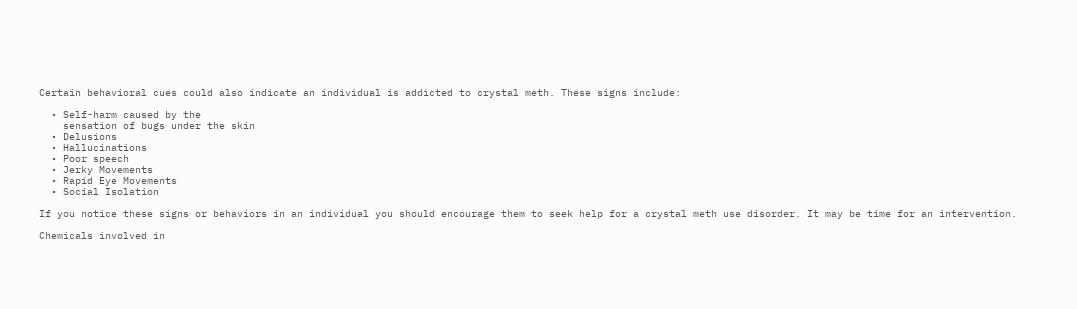Certain behavioral cues could also indicate an individual is addicted to crystal meth. These signs include:

  • Self-harm caused by the
    sensation of bugs under the skin
  • Delusions
  • Hallucinations
  • Poor speech
  • Jerky Movements
  • Rapid Eye Movements
  • Social Isolation

If you notice these signs or behaviors in an individual you should encourage them to seek help for a crystal meth use disorder. It may be time for an intervention.

Chemicals involved in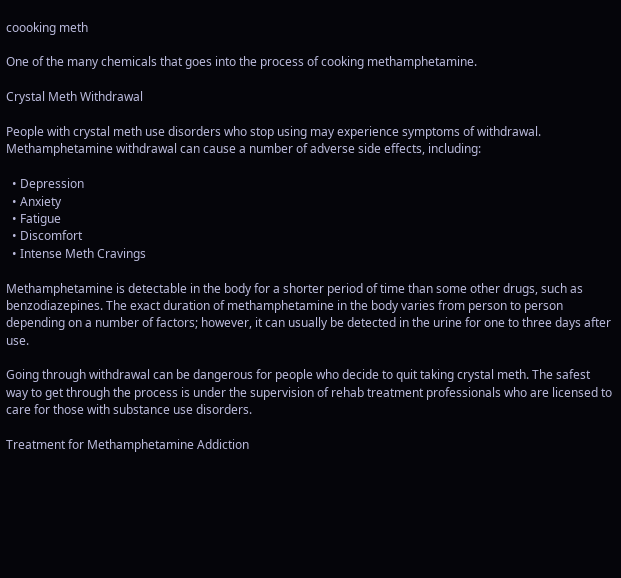coooking meth

One of the many chemicals that goes into the process of cooking methamphetamine.

Crystal Meth Withdrawal

People with crystal meth use disorders who stop using may experience symptoms of withdrawal. Methamphetamine withdrawal can cause a number of adverse side effects, including:

  • Depression
  • Anxiety
  • Fatigue
  • Discomfort
  • Intense Meth Cravings

Methamphetamine is detectable in the body for a shorter period of time than some other drugs, such as benzodiazepines. The exact duration of methamphetamine in the body varies from person to person depending on a number of factors; however, it can usually be detected in the urine for one to three days after use.

Going through withdrawal can be dangerous for people who decide to quit taking crystal meth. The safest way to get through the process is under the supervision of rehab treatment professionals who are licensed to care for those with substance use disorders.

Treatment for Methamphetamine Addiction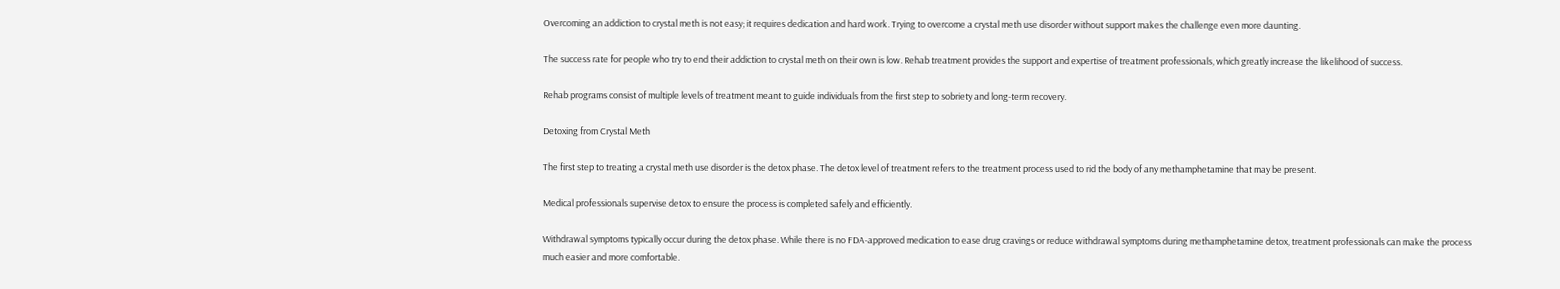Overcoming an addiction to crystal meth is not easy; it requires dedication and hard work. Trying to overcome a crystal meth use disorder without support makes the challenge even more daunting.

The success rate for people who try to end their addiction to crystal meth on their own is low. Rehab treatment provides the support and expertise of treatment professionals, which greatly increase the likelihood of success.

Rehab programs consist of multiple levels of treatment meant to guide individuals from the first step to sobriety and long-term recovery.

Detoxing from Crystal Meth

The first step to treating a crystal meth use disorder is the detox phase. The detox level of treatment refers to the treatment process used to rid the body of any methamphetamine that may be present.

Medical professionals supervise detox to ensure the process is completed safely and efficiently.

Withdrawal symptoms typically occur during the detox phase. While there is no FDA-approved medication to ease drug cravings or reduce withdrawal symptoms during methamphetamine detox, treatment professionals can make the process much easier and more comfortable.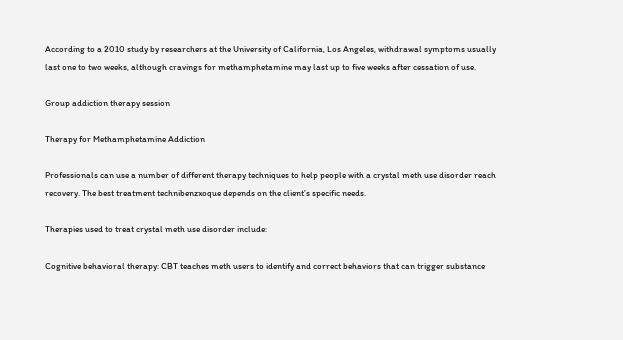According to a 2010 study by researchers at the University of California, Los Angeles, withdrawal symptoms usually last one to two weeks, although cravings for methamphetamine may last up to five weeks after cessation of use.

Group addiction therapy session

Therapy for Methamphetamine Addiction

Professionals can use a number of different therapy techniques to help people with a crystal meth use disorder reach recovery. The best treatment technibenzxoque depends on the client’s specific needs.

Therapies used to treat crystal meth use disorder include:

Cognitive behavioral therapy: CBT teaches meth users to identify and correct behaviors that can trigger substance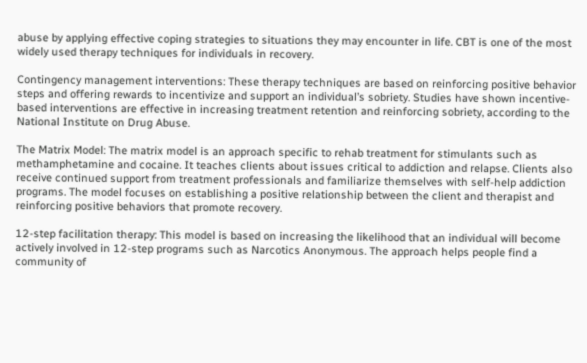abuse by applying effective coping strategies to situations they may encounter in life. CBT is one of the most widely used therapy techniques for individuals in recovery.

Contingency management interventions: These therapy techniques are based on reinforcing positive behavior steps and offering rewards to incentivize and support an individual’s sobriety. Studies have shown incentive-based interventions are effective in increasing treatment retention and reinforcing sobriety, according to the National Institute on Drug Abuse.

The Matrix Model: The matrix model is an approach specific to rehab treatment for stimulants such as methamphetamine and cocaine. It teaches clients about issues critical to addiction and relapse. Clients also receive continued support from treatment professionals and familiarize themselves with self-help addiction programs. The model focuses on establishing a positive relationship between the client and therapist and reinforcing positive behaviors that promote recovery.

12-step facilitation therapy: This model is based on increasing the likelihood that an individual will become actively involved in 12-step programs such as Narcotics Anonymous. The approach helps people find a community of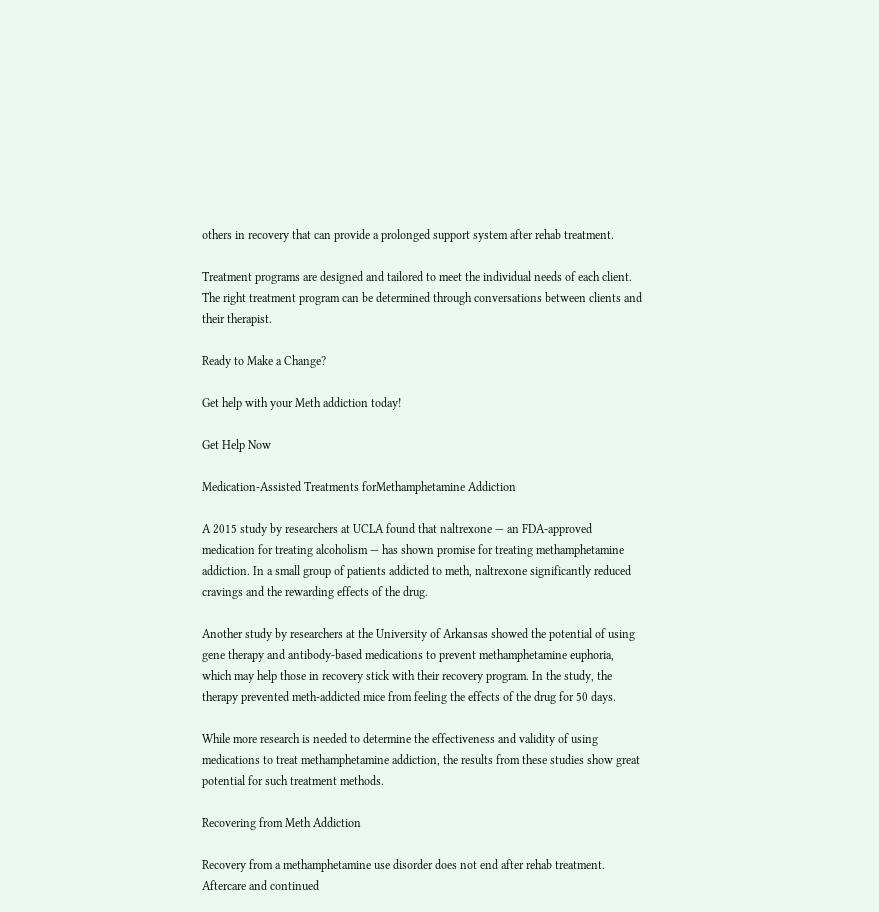others in recovery that can provide a prolonged support system after rehab treatment.

Treatment programs are designed and tailored to meet the individual needs of each client. The right treatment program can be determined through conversations between clients and their therapist.

Ready to Make a Change?

Get help with your Meth addiction today!

Get Help Now

Medication-Assisted Treatments forMethamphetamine Addiction

A 2015 study by researchers at UCLA found that naltrexone — an FDA-approved medication for treating alcoholism — has shown promise for treating methamphetamine addiction. In a small group of patients addicted to meth, naltrexone significantly reduced cravings and the rewarding effects of the drug.

Another study by researchers at the University of Arkansas showed the potential of using gene therapy and antibody-based medications to prevent methamphetamine euphoria, which may help those in recovery stick with their recovery program. In the study, the therapy prevented meth-addicted mice from feeling the effects of the drug for 50 days.

While more research is needed to determine the effectiveness and validity of using medications to treat methamphetamine addiction, the results from these studies show great potential for such treatment methods.

Recovering from Meth Addiction

Recovery from a methamphetamine use disorder does not end after rehab treatment. Aftercare and continued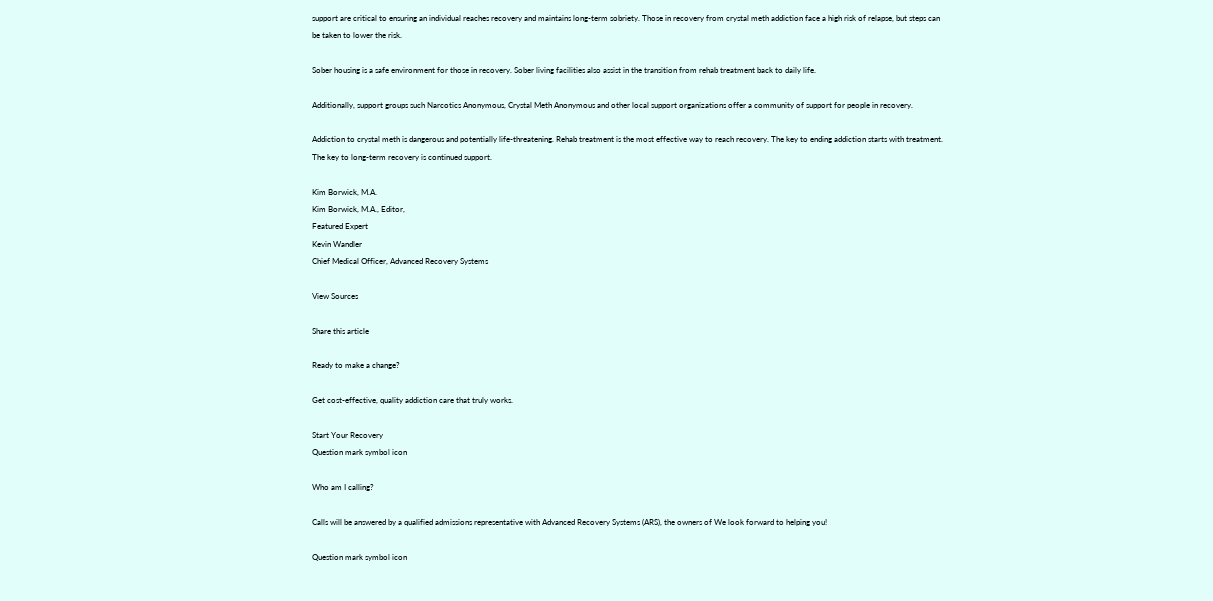support are critical to ensuring an individual reaches recovery and maintains long-term sobriety. Those in recovery from crystal meth addiction face a high risk of relapse, but steps can be taken to lower the risk.

Sober housing is a safe environment for those in recovery. Sober living facilities also assist in the transition from rehab treatment back to daily life.

Additionally, support groups such Narcotics Anonymous, Crystal Meth Anonymous and other local support organizations offer a community of support for people in recovery.

Addiction to crystal meth is dangerous and potentially life-threatening. Rehab treatment is the most effective way to reach recovery. The key to ending addiction starts with treatment. The key to long-term recovery is continued support.

Kim Borwick, M.A.
Kim Borwick, M.A., Editor,
Featured Expert
Kevin Wandler
Chief Medical Officer, Advanced Recovery Systems

View Sources

Share this article

Ready to make a change?

Get cost-effective, quality addiction care that truly works.

Start Your Recovery
Question mark symbol icon

Who am I calling?

Calls will be answered by a qualified admissions representative with Advanced Recovery Systems (ARS), the owners of We look forward to helping you!

Question mark symbol icon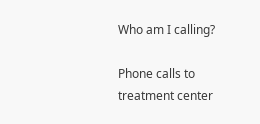Who am I calling?

Phone calls to treatment center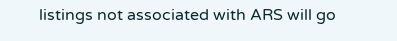listings not associated with ARS will go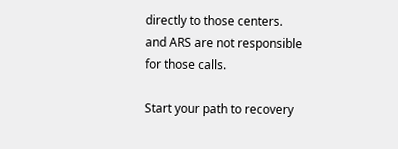directly to those centers. and ARS are not responsible for those calls.

Start your path to recovery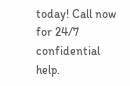today! Call now for 24/7 confidential help.